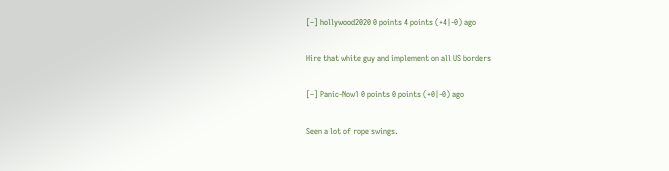[–] hollywood2020 0 points 4 points (+4|-0) ago

Hire that white guy and implement on all US borders

[–] Panic-Now1 0 points 0 points (+0|-0) ago

Seen a lot of rope swings.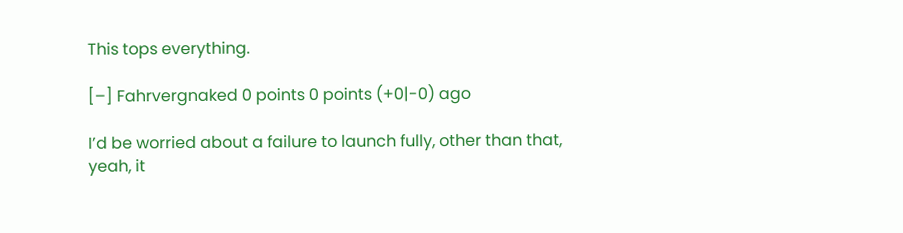This tops everything.

[–] Fahrvergnaked 0 points 0 points (+0|-0) ago

I’d be worried about a failure to launch fully, other than that, yeah, it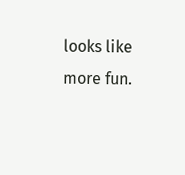looks like more fun.